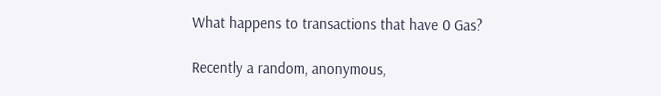What happens to transactions that have 0 Gas?

Recently a random, anonymous,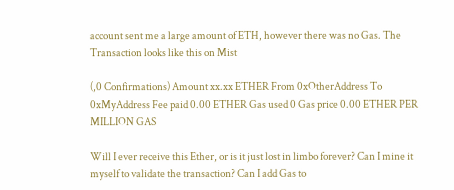account sent me a large amount of ETH, however there was no Gas. The Transaction looks like this on Mist

(,0 Confirmations) Amount xx.xx ETHER From 0xOtherAddress To 0xMyAddress Fee paid 0.00 ETHER Gas used 0 Gas price 0.00 ETHER PER MILLION GAS

Will I ever receive this Ether, or is it just lost in limbo forever? Can I mine it myself to validate the transaction? Can I add Gas to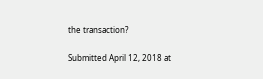the transaction?

Submitted April 12, 2018 at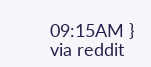09:15AM }
via reddit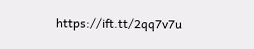https://ift.tt/2qq7v7u